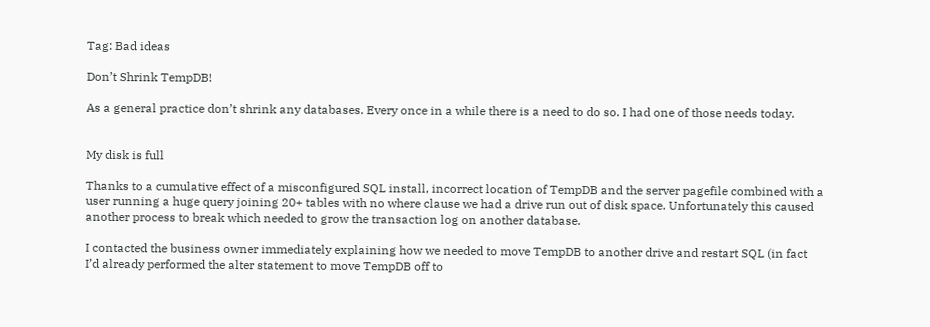Tag: Bad ideas

Don’t Shrink TempDB!

As a general practice don’t shrink any databases. Every once in a while there is a need to do so. I had one of those needs today.


My disk is full

Thanks to a cumulative effect of a misconfigured SQL install, incorrect location of TempDB and the server pagefile combined with a user running a huge query joining 20+ tables with no where clause we had a drive run out of disk space. Unfortunately this caused another process to break which needed to grow the transaction log on another database.

I contacted the business owner immediately explaining how we needed to move TempDB to another drive and restart SQL (in fact I’d already performed the alter statement to move TempDB off to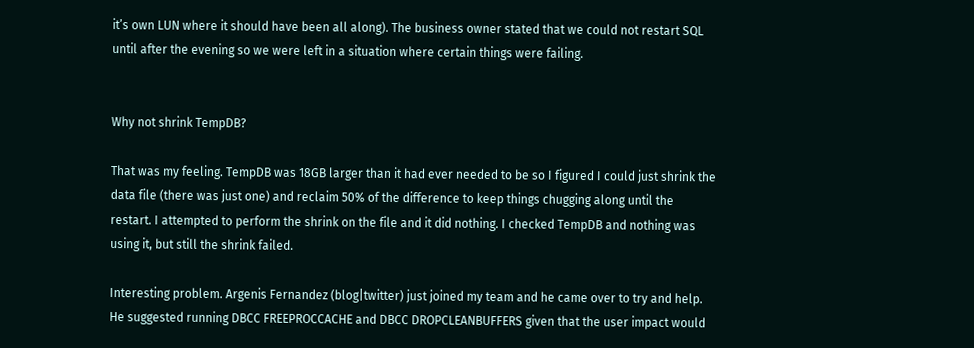it’s own LUN where it should have been all along). The business owner stated that we could not restart SQL until after the evening so we were left in a situation where certain things were failing.


Why not shrink TempDB?

That was my feeling. TempDB was 18GB larger than it had ever needed to be so I figured I could just shrink the data file (there was just one) and reclaim 50% of the difference to keep things chugging along until the restart. I attempted to perform the shrink on the file and it did nothing. I checked TempDB and nothing was using it, but still the shrink failed.

Interesting problem. Argenis Fernandez (blog|twitter) just joined my team and he came over to try and help. He suggested running DBCC FREEPROCCACHE and DBCC DROPCLEANBUFFERS given that the user impact would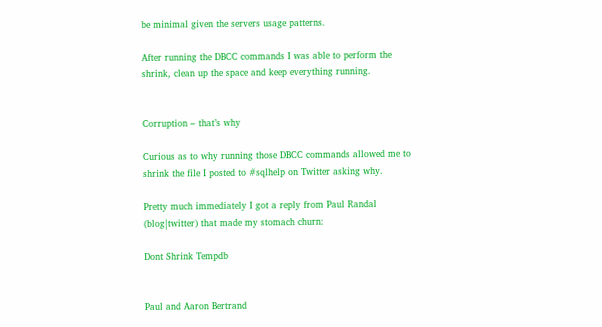be minimal given the servers usage patterns.

After running the DBCC commands I was able to perform the shrink, clean up the space and keep everything running.


Corruption – that’s why

Curious as to why running those DBCC commands allowed me to shrink the file I posted to #sqlhelp on Twitter asking why.

Pretty much immediately I got a reply from Paul Randal (blog|twitter) that made my stomach churn:

Dont Shrink Tempdb


Paul and Aaron Bertrand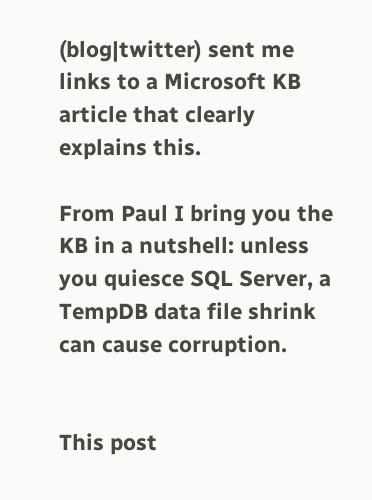(blog|twitter) sent me links to a Microsoft KB article that clearly explains this.

From Paul I bring you the KB in a nutshell: unless you quiesce SQL Server, a TempDB data file shrink can cause corruption.


This post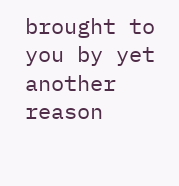brought to you by yet another reason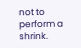not to perform a shrink.